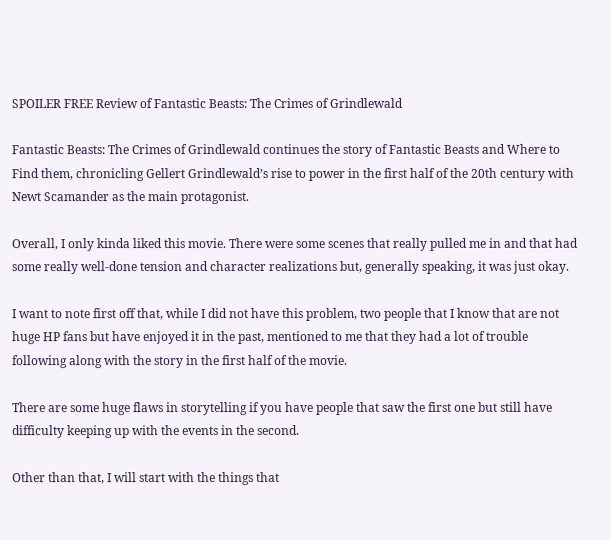SPOILER FREE Review of Fantastic Beasts: The Crimes of Grindlewald

Fantastic Beasts: The Crimes of Grindlewald continues the story of Fantastic Beasts and Where to Find them, chronicling Gellert Grindlewald’s rise to power in the first half of the 20th century with Newt Scamander as the main protagonist.

Overall, I only kinda liked this movie. There were some scenes that really pulled me in and that had some really well-done tension and character realizations but, generally speaking, it was just okay.

I want to note first off that, while I did not have this problem, two people that I know that are not huge HP fans but have enjoyed it in the past, mentioned to me that they had a lot of trouble following along with the story in the first half of the movie.

There are some huge flaws in storytelling if you have people that saw the first one but still have difficulty keeping up with the events in the second.

Other than that, I will start with the things that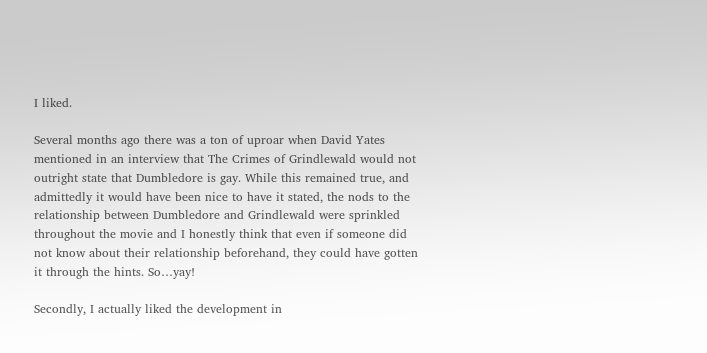I liked.

Several months ago there was a ton of uproar when David Yates mentioned in an interview that The Crimes of Grindlewald would not outright state that Dumbledore is gay. While this remained true, and admittedly it would have been nice to have it stated, the nods to the relationship between Dumbledore and Grindlewald were sprinkled throughout the movie and I honestly think that even if someone did not know about their relationship beforehand, they could have gotten it through the hints. So…yay!

Secondly, I actually liked the development in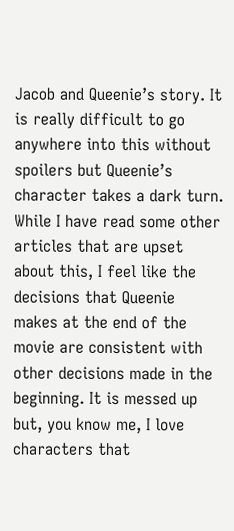Jacob and Queenie’s story. It is really difficult to go anywhere into this without spoilers but Queenie’s character takes a dark turn. While I have read some other articles that are upset about this, I feel like the decisions that Queenie makes at the end of the movie are consistent with other decisions made in the beginning. It is messed up but, you know me, I love characters that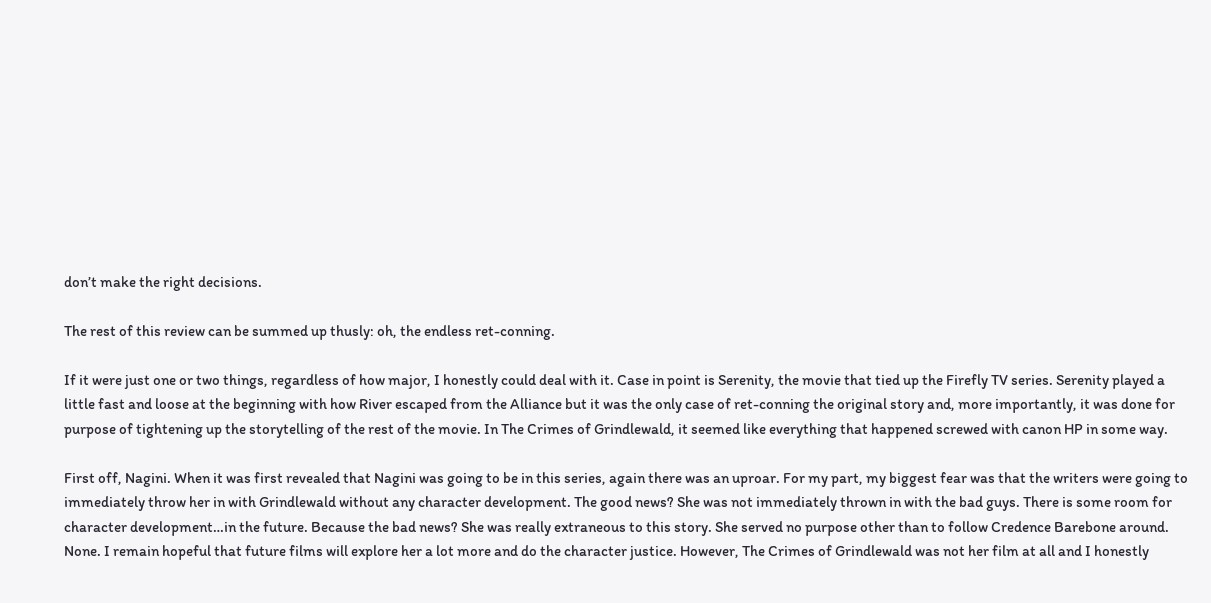don’t make the right decisions.

The rest of this review can be summed up thusly: oh, the endless ret-conning.

If it were just one or two things, regardless of how major, I honestly could deal with it. Case in point is Serenity, the movie that tied up the Firefly TV series. Serenity played a little fast and loose at the beginning with how River escaped from the Alliance but it was the only case of ret-conning the original story and, more importantly, it was done for purpose of tightening up the storytelling of the rest of the movie. In The Crimes of Grindlewald, it seemed like everything that happened screwed with canon HP in some way.

First off, Nagini. When it was first revealed that Nagini was going to be in this series, again there was an uproar. For my part, my biggest fear was that the writers were going to immediately throw her in with Grindlewald without any character development. The good news? She was not immediately thrown in with the bad guys. There is some room for character development…in the future. Because the bad news? She was really extraneous to this story. She served no purpose other than to follow Credence Barebone around. None. I remain hopeful that future films will explore her a lot more and do the character justice. However, The Crimes of Grindlewald was not her film at all and I honestly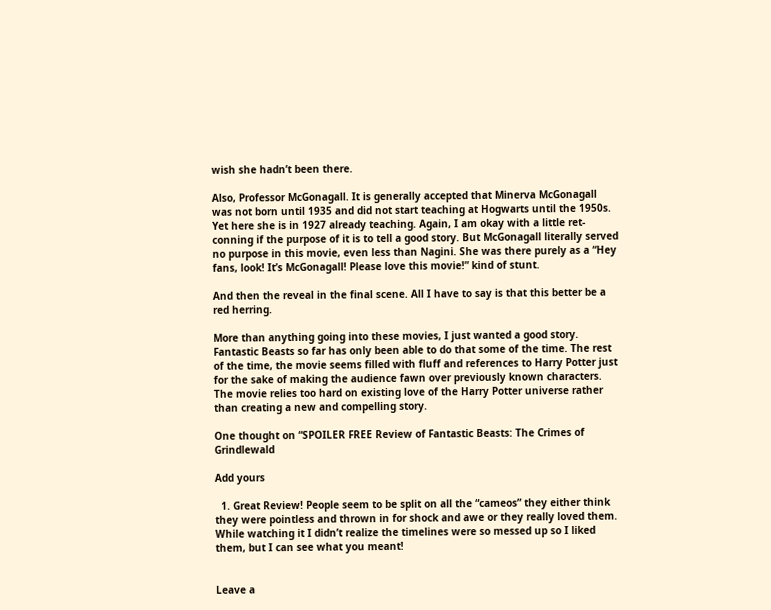wish she hadn’t been there.

Also, Professor McGonagall. It is generally accepted that Minerva McGonagall was not born until 1935 and did not start teaching at Hogwarts until the 1950s. Yet here she is in 1927 already teaching. Again, I am okay with a little ret-conning if the purpose of it is to tell a good story. But McGonagall literally served no purpose in this movie, even less than Nagini. She was there purely as a “Hey fans, look! It’s McGonagall! Please love this movie!” kind of stunt.

And then the reveal in the final scene. All I have to say is that this better be a red herring.

More than anything going into these movies, I just wanted a good story. Fantastic Beasts so far has only been able to do that some of the time. The rest of the time, the movie seems filled with fluff and references to Harry Potter just for the sake of making the audience fawn over previously known characters. The movie relies too hard on existing love of the Harry Potter universe rather than creating a new and compelling story.

One thought on “SPOILER FREE Review of Fantastic Beasts: The Crimes of Grindlewald

Add yours

  1. Great Review! People seem to be split on all the “cameos” they either think they were pointless and thrown in for shock and awe or they really loved them. While watching it I didn’t realize the timelines were so messed up so I liked them, but I can see what you meant!


Leave a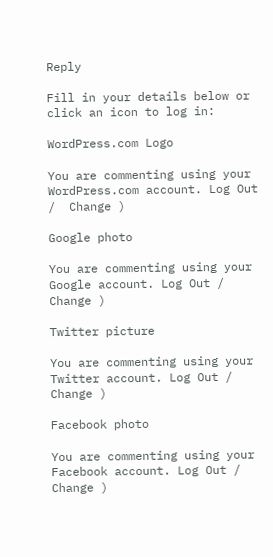Reply

Fill in your details below or click an icon to log in:

WordPress.com Logo

You are commenting using your WordPress.com account. Log Out /  Change )

Google photo

You are commenting using your Google account. Log Out /  Change )

Twitter picture

You are commenting using your Twitter account. Log Out /  Change )

Facebook photo

You are commenting using your Facebook account. Log Out /  Change )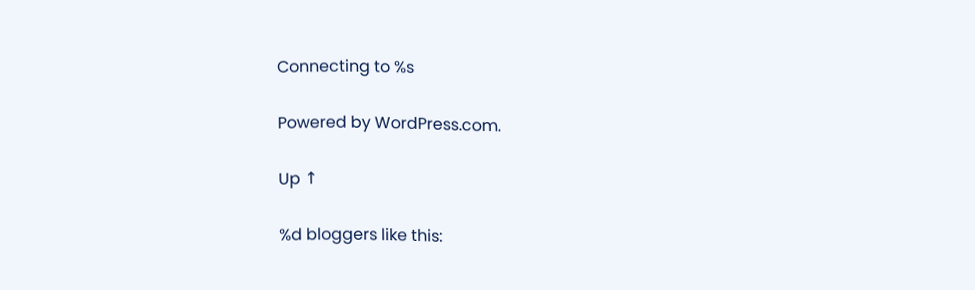Connecting to %s

Powered by WordPress.com.

Up ↑

%d bloggers like this: